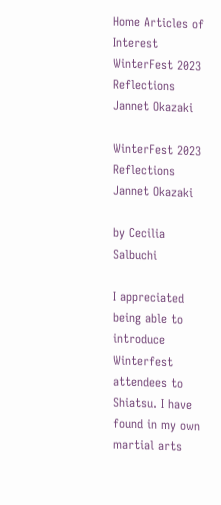Home Articles of Interest WinterFest 2023 Reflections Jannet Okazaki

WinterFest 2023 Reflections Jannet Okazaki

by Cecilia Salbuchi

I appreciated being able to introduce Winterfest attendees to Shiatsu. I have found in my own martial arts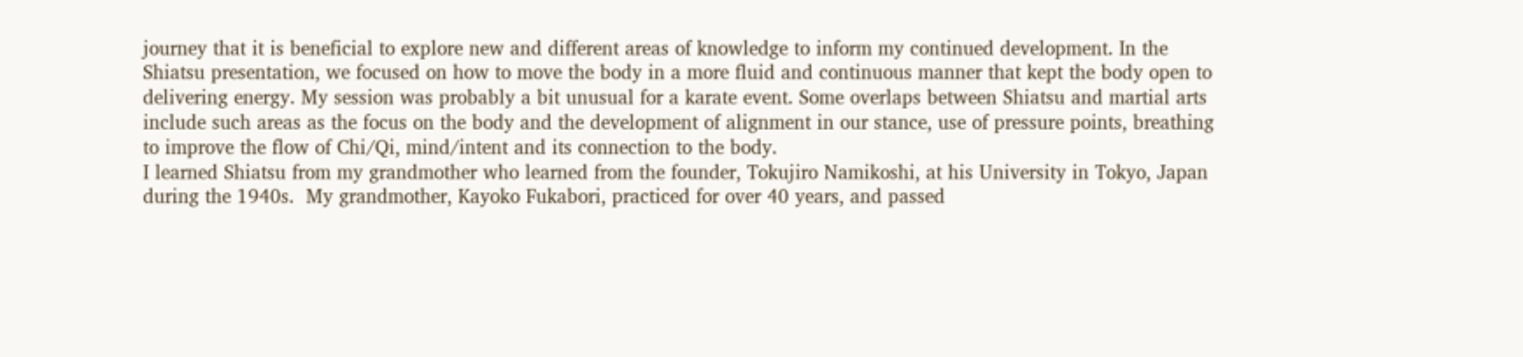journey that it is beneficial to explore new and different areas of knowledge to inform my continued development. In the Shiatsu presentation, we focused on how to move the body in a more fluid and continuous manner that kept the body open to delivering energy. My session was probably a bit unusual for a karate event. Some overlaps between Shiatsu and martial arts include such areas as the focus on the body and the development of alignment in our stance, use of pressure points, breathing to improve the flow of Chi/Qi, mind/intent and its connection to the body.
I learned Shiatsu from my grandmother who learned from the founder, Tokujiro Namikoshi, at his University in Tokyo, Japan during the 1940s.  My grandmother, Kayoko Fukabori, practiced for over 40 years, and passed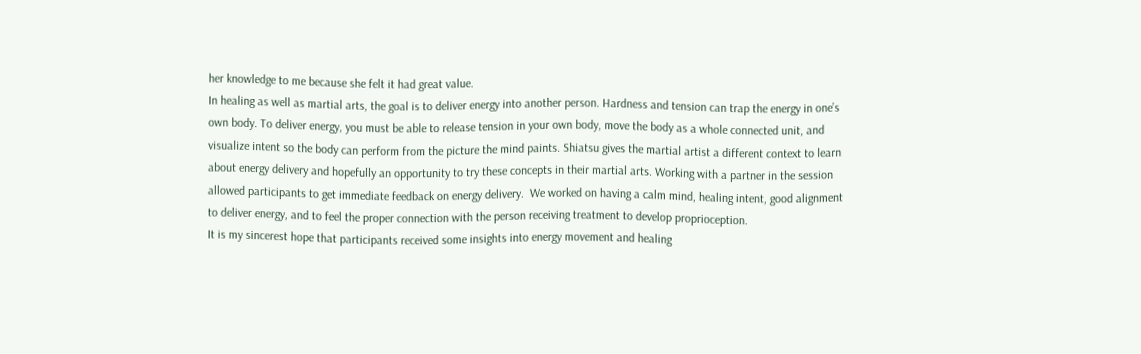her knowledge to me because she felt it had great value.
In healing as well as martial arts, the goal is to deliver energy into another person. Hardness and tension can trap the energy in one’s own body. To deliver energy, you must be able to release tension in your own body, move the body as a whole connected unit, and visualize intent so the body can perform from the picture the mind paints. Shiatsu gives the martial artist a different context to learn about energy delivery and hopefully an opportunity to try these concepts in their martial arts. Working with a partner in the session allowed participants to get immediate feedback on energy delivery.  We worked on having a calm mind, healing intent, good alignment to deliver energy, and to feel the proper connection with the person receiving treatment to develop proprioception.
It is my sincerest hope that participants received some insights into energy movement and healing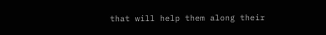that will help them along their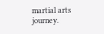martial arts journey.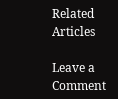Related Articles

Leave a Comment